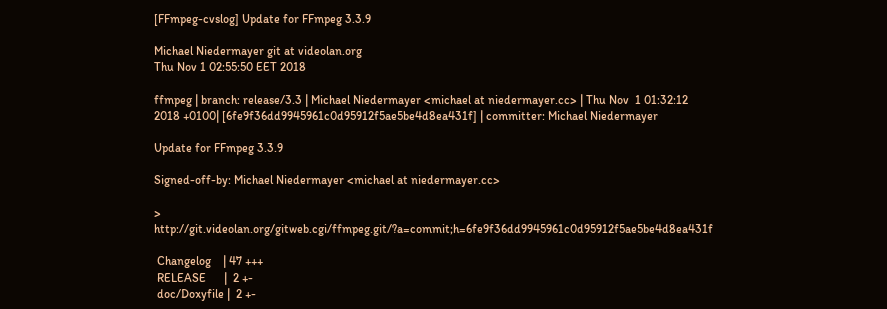[FFmpeg-cvslog] Update for FFmpeg 3.3.9

Michael Niedermayer git at videolan.org
Thu Nov 1 02:55:50 EET 2018

ffmpeg | branch: release/3.3 | Michael Niedermayer <michael at niedermayer.cc> | Thu Nov  1 01:32:12 2018 +0100| [6fe9f36dd9945961c0d95912f5ae5be4d8ea431f] | committer: Michael Niedermayer

Update for FFmpeg 3.3.9

Signed-off-by: Michael Niedermayer <michael at niedermayer.cc>

> http://git.videolan.org/gitweb.cgi/ffmpeg.git/?a=commit;h=6fe9f36dd9945961c0d95912f5ae5be4d8ea431f

 Changelog    | 47 +++
 RELEASE      |  2 +-
 doc/Doxyfile |  2 +-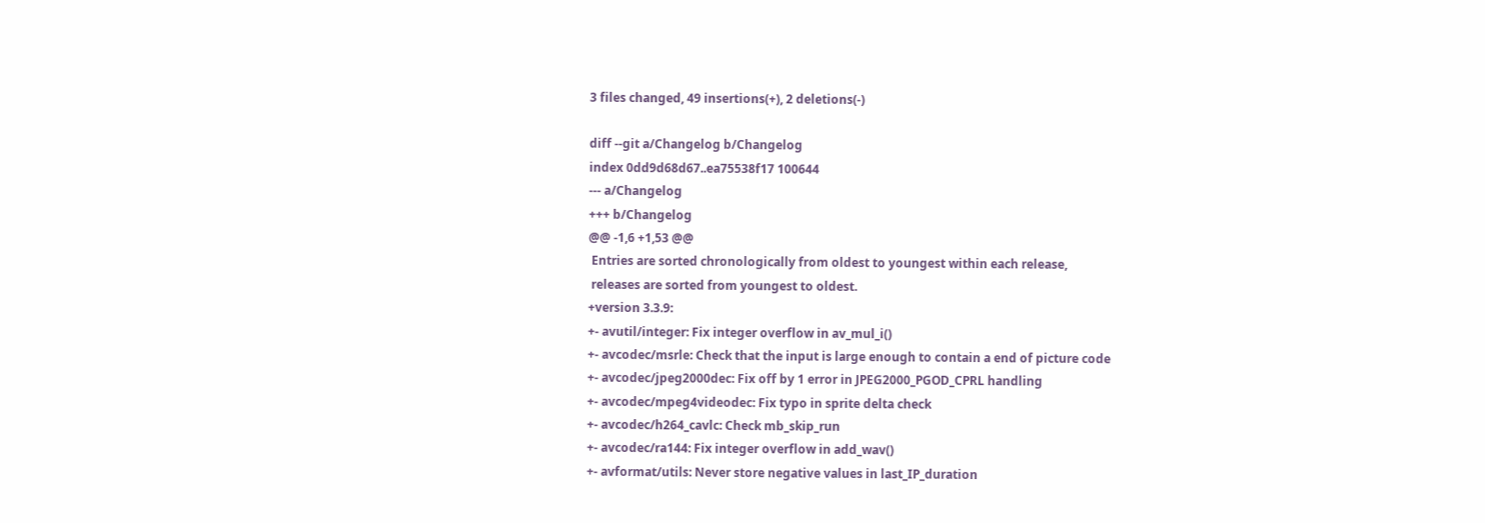3 files changed, 49 insertions(+), 2 deletions(-)

diff --git a/Changelog b/Changelog
index 0dd9d68d67..ea75538f17 100644
--- a/Changelog
+++ b/Changelog
@@ -1,6 +1,53 @@
 Entries are sorted chronologically from oldest to youngest within each release,
 releases are sorted from youngest to oldest.
+version 3.3.9:
+- avutil/integer: Fix integer overflow in av_mul_i()
+- avcodec/msrle: Check that the input is large enough to contain a end of picture code
+- avcodec/jpeg2000dec: Fix off by 1 error in JPEG2000_PGOD_CPRL handling
+- avcodec/mpeg4videodec: Fix typo in sprite delta check
+- avcodec/h264_cavlc: Check mb_skip_run
+- avcodec/ra144: Fix integer overflow in add_wav()
+- avformat/utils: Never store negative values in last_IP_duration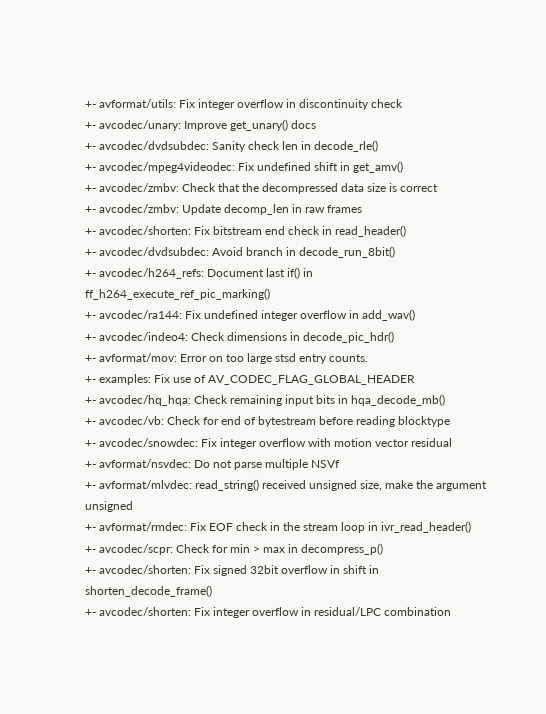+- avformat/utils: Fix integer overflow in discontinuity check
+- avcodec/unary: Improve get_unary() docs
+- avcodec/dvdsubdec: Sanity check len in decode_rle()
+- avcodec/mpeg4videodec: Fix undefined shift in get_amv()
+- avcodec/zmbv: Check that the decompressed data size is correct
+- avcodec/zmbv: Update decomp_len in raw frames
+- avcodec/shorten: Fix bitstream end check in read_header()
+- avcodec/dvdsubdec: Avoid branch in decode_run_8bit()
+- avcodec/h264_refs: Document last if() in ff_h264_execute_ref_pic_marking()
+- avcodec/ra144: Fix undefined integer overflow in add_wav()
+- avcodec/indeo4: Check dimensions in decode_pic_hdr()
+- avformat/mov: Error on too large stsd entry counts.
+- examples: Fix use of AV_CODEC_FLAG_GLOBAL_HEADER
+- avcodec/hq_hqa: Check remaining input bits in hqa_decode_mb()
+- avcodec/vb: Check for end of bytestream before reading blocktype
+- avcodec/snowdec: Fix integer overflow with motion vector residual
+- avformat/nsvdec: Do not parse multiple NSVf
+- avformat/mlvdec: read_string() received unsigned size, make the argument unsigned
+- avformat/rmdec: Fix EOF check in the stream loop in ivr_read_header()
+- avcodec/scpr: Check for min > max in decompress_p()
+- avcodec/shorten: Fix signed 32bit overflow in shift in shorten_decode_frame()
+- avcodec/shorten: Fix integer overflow in residual/LPC combination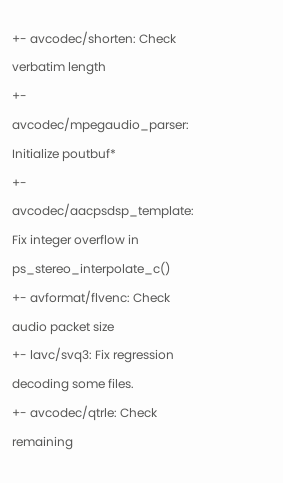+- avcodec/shorten: Check verbatim length
+- avcodec/mpegaudio_parser: Initialize poutbuf*
+- avcodec/aacpsdsp_template: Fix integer overflow in ps_stereo_interpolate_c()
+- avformat/flvenc: Check audio packet size
+- lavc/svq3: Fix regression decoding some files.
+- avcodec/qtrle: Check remaining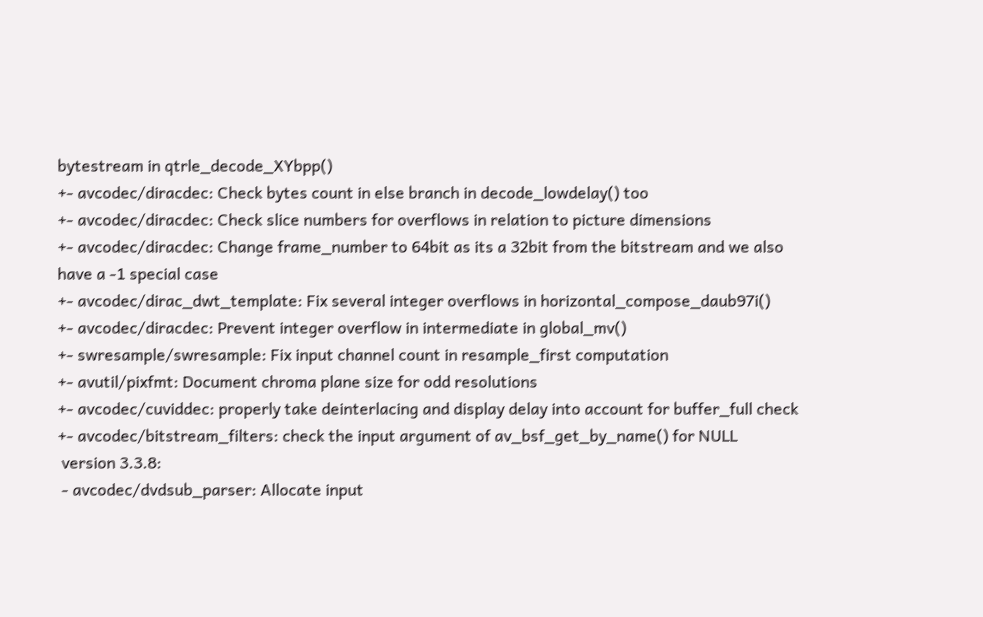bytestream in qtrle_decode_XYbpp()
+- avcodec/diracdec: Check bytes count in else branch in decode_lowdelay() too
+- avcodec/diracdec: Check slice numbers for overflows in relation to picture dimensions
+- avcodec/diracdec: Change frame_number to 64bit as its a 32bit from the bitstream and we also have a -1 special case
+- avcodec/dirac_dwt_template: Fix several integer overflows in horizontal_compose_daub97i()
+- avcodec/diracdec: Prevent integer overflow in intermediate in global_mv()
+- swresample/swresample: Fix input channel count in resample_first computation
+- avutil/pixfmt: Document chroma plane size for odd resolutions
+- avcodec/cuviddec: properly take deinterlacing and display delay into account for buffer_full check
+- avcodec/bitstream_filters: check the input argument of av_bsf_get_by_name() for NULL
 version 3.3.8:
 - avcodec/dvdsub_parser: Allocate input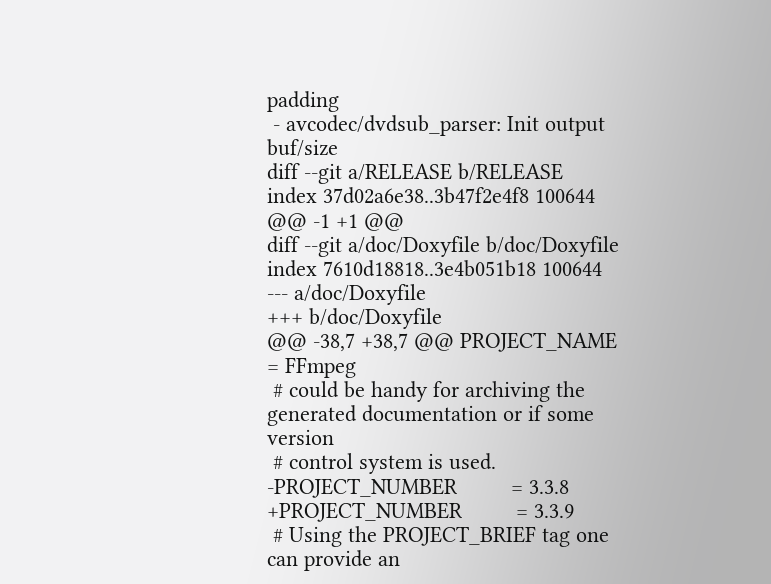padding
 - avcodec/dvdsub_parser: Init output buf/size
diff --git a/RELEASE b/RELEASE
index 37d02a6e38..3b47f2e4f8 100644
@@ -1 +1 @@
diff --git a/doc/Doxyfile b/doc/Doxyfile
index 7610d18818..3e4b051b18 100644
--- a/doc/Doxyfile
+++ b/doc/Doxyfile
@@ -38,7 +38,7 @@ PROJECT_NAME           = FFmpeg
 # could be handy for archiving the generated documentation or if some version
 # control system is used.
-PROJECT_NUMBER         = 3.3.8
+PROJECT_NUMBER         = 3.3.9
 # Using the PROJECT_BRIEF tag one can provide an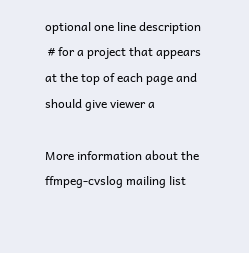optional one line description
 # for a project that appears at the top of each page and should give viewer a

More information about the ffmpeg-cvslog mailing list